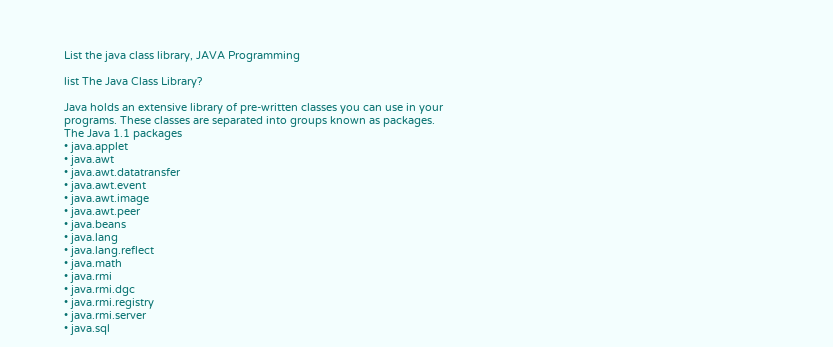List the java class library, JAVA Programming

list The Java Class Library?

Java holds an extensive library of pre-written classes you can use in your programs. These classes are separated into groups known as packages.
The Java 1.1 packages
• java.applet
• java.awt
• java.awt.datatransfer
• java.awt.event
• java.awt.image
• java.awt.peer
• java.beans
• java.lang
• java.lang.reflect
• java.math
• java.rmi
• java.rmi.dgc
• java.rmi.registry
• java.rmi.server
• java.sql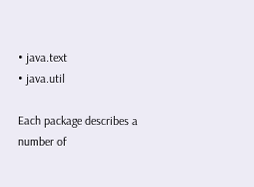• java.text
• java.util

Each package describes a number of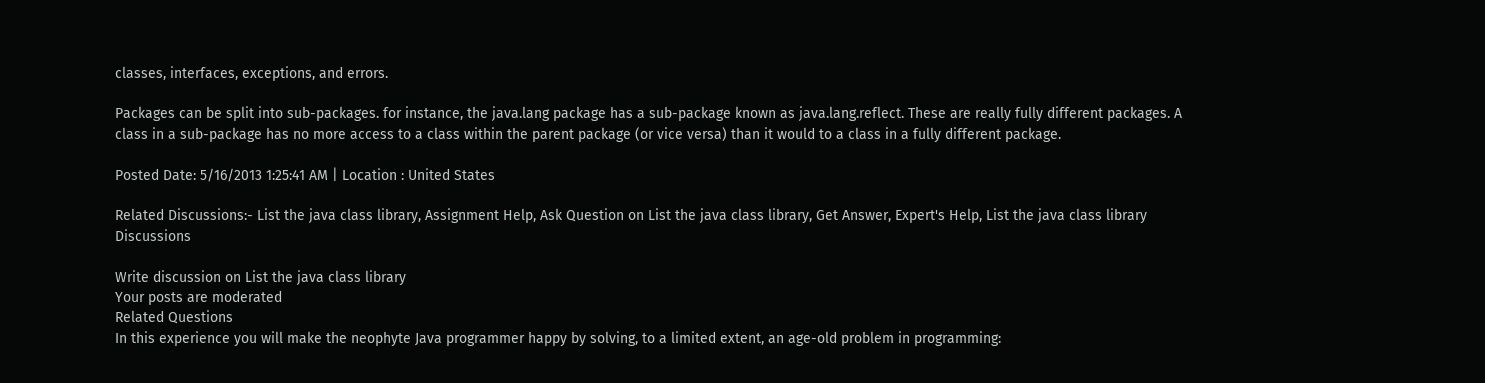classes, interfaces, exceptions, and errors.

Packages can be split into sub-packages. for instance, the java.lang package has a sub-package known as java.lang.reflect. These are really fully different packages. A class in a sub-package has no more access to a class within the parent package (or vice versa) than it would to a class in a fully different package.

Posted Date: 5/16/2013 1:25:41 AM | Location : United States

Related Discussions:- List the java class library, Assignment Help, Ask Question on List the java class library, Get Answer, Expert's Help, List the java class library Discussions

Write discussion on List the java class library
Your posts are moderated
Related Questions
In this experience you will make the neophyte Java programmer happy by solving, to a limited extent, an age-old problem in programming: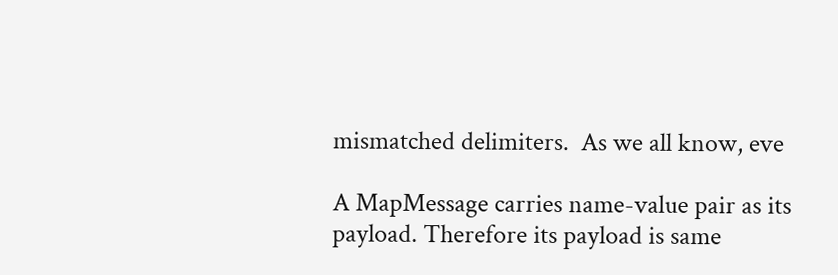mismatched delimiters.  As we all know, eve

A MapMessage carries name-value pair as its payload. Therefore its payload is same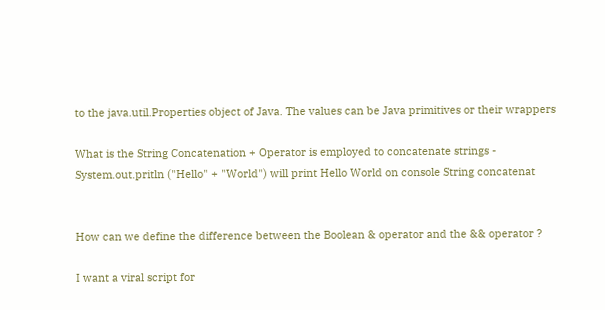to the java.util.Properties object of Java. The values can be Java primitives or their wrappers

What is the String Concatenation + Operator is employed to concatenate strings - System.out.pritln ("Hello" + "World") will print Hello World on console String concatenat


How can we define the difference between the Boolean & operator and the && operator ?

I want a viral script for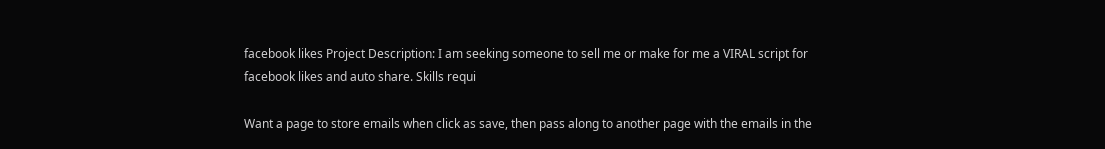facebook likes Project Description: I am seeking someone to sell me or make for me a VIRAL script for facebook likes and auto share. Skills requi

Want a page to store emails when click as save, then pass along to another page with the emails in the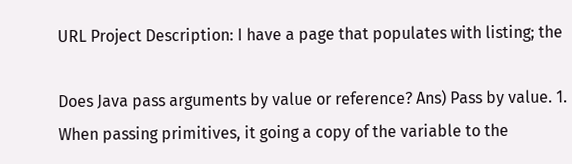URL Project Description: I have a page that populates with listing; the

Does Java pass arguments by value or reference? Ans) Pass by value. 1. When passing primitives, it going a copy of the variable to the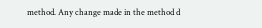method. Any change made in the method d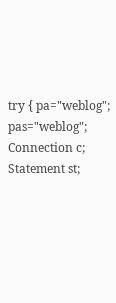try { pa="weblog"; pas="weblog"; Connection c; Statement st;